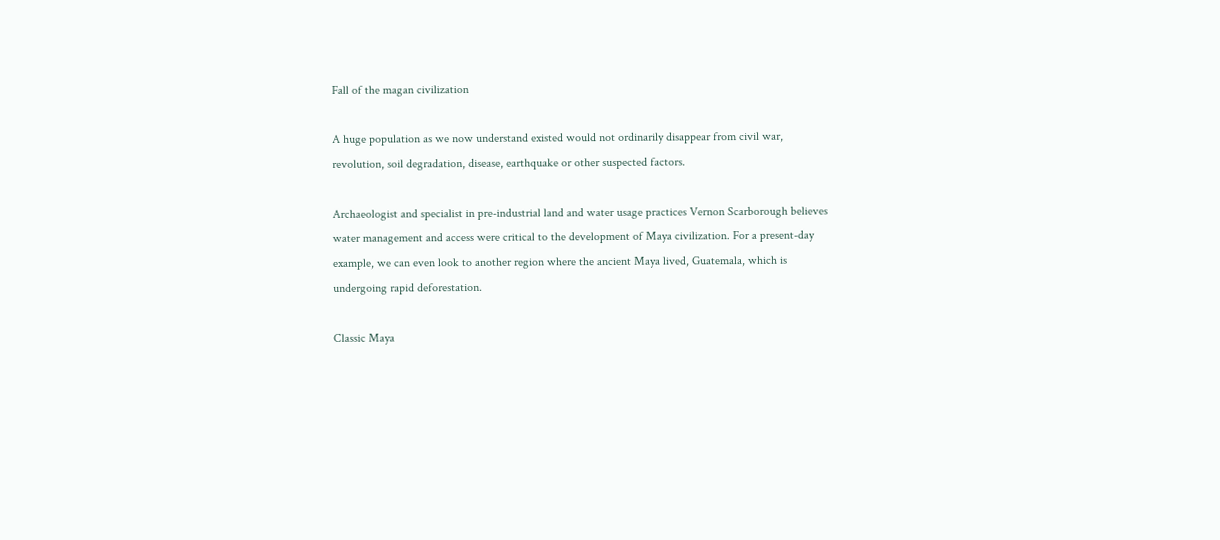Fall of the magan civilization

A huge population as we now understand existed would not ordinarily disappear from civil war, revolution, soil degradation, disease, earthquake or other suspected factors.

Archaeologist and specialist in pre-industrial land and water usage practices Vernon Scarborough believes water management and access were critical to the development of Maya civilization. For a present-day example, we can even look to another region where the ancient Maya lived, Guatemala, which is undergoing rapid deforestation.

Classic Maya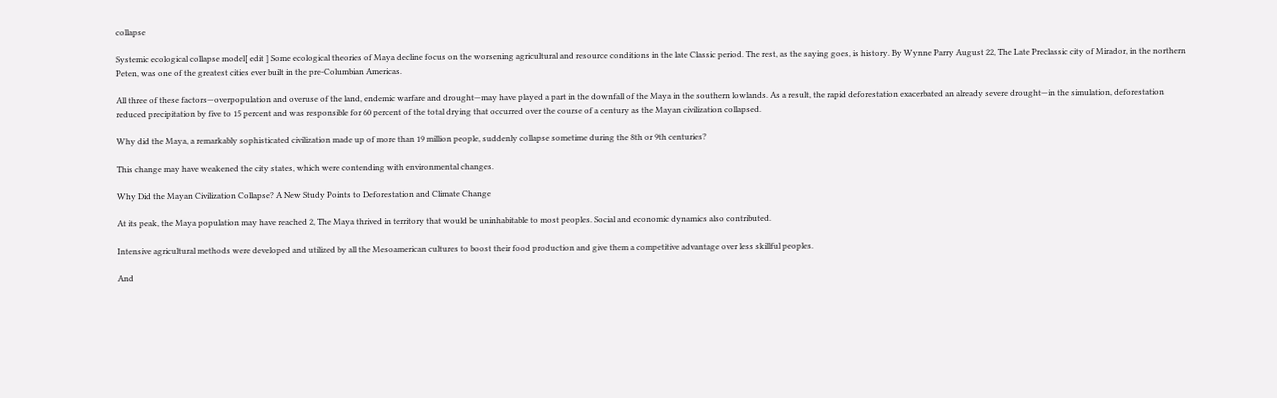collapse

Systemic ecological collapse model[ edit ] Some ecological theories of Maya decline focus on the worsening agricultural and resource conditions in the late Classic period. The rest, as the saying goes, is history. By Wynne Parry August 22, The Late Preclassic city of Mirador, in the northern Peten, was one of the greatest cities ever built in the pre-Columbian Americas.

All three of these factors—overpopulation and overuse of the land, endemic warfare and drought—may have played a part in the downfall of the Maya in the southern lowlands. As a result, the rapid deforestation exacerbated an already severe drought—in the simulation, deforestation reduced precipitation by five to 15 percent and was responsible for 60 percent of the total drying that occurred over the course of a century as the Mayan civilization collapsed.

Why did the Maya, a remarkably sophisticated civilization made up of more than 19 million people, suddenly collapse sometime during the 8th or 9th centuries?

This change may have weakened the city states, which were contending with environmental changes.

Why Did the Mayan Civilization Collapse? A New Study Points to Deforestation and Climate Change

At its peak, the Maya population may have reached 2, The Maya thrived in territory that would be uninhabitable to most peoples. Social and economic dynamics also contributed.

Intensive agricultural methods were developed and utilized by all the Mesoamerican cultures to boost their food production and give them a competitive advantage over less skillful peoples.

And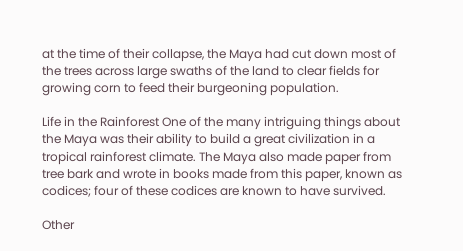at the time of their collapse, the Maya had cut down most of the trees across large swaths of the land to clear fields for growing corn to feed their burgeoning population.

Life in the Rainforest One of the many intriguing things about the Maya was their ability to build a great civilization in a tropical rainforest climate. The Maya also made paper from tree bark and wrote in books made from this paper, known as codices; four of these codices are known to have survived.

Other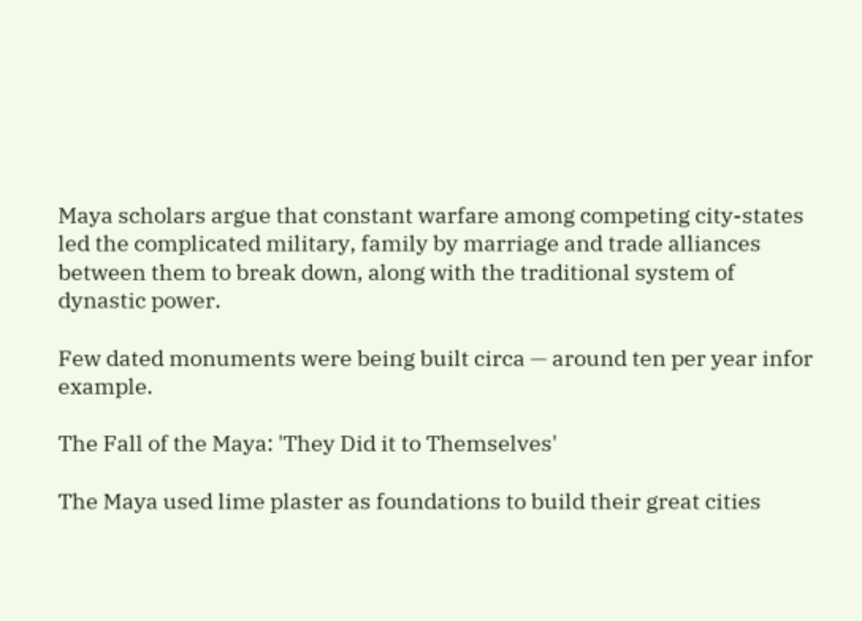Maya scholars argue that constant warfare among competing city-states led the complicated military, family by marriage and trade alliances between them to break down, along with the traditional system of dynastic power.

Few dated monuments were being built circa — around ten per year infor example.

The Fall of the Maya: 'They Did it to Themselves'

The Maya used lime plaster as foundations to build their great cities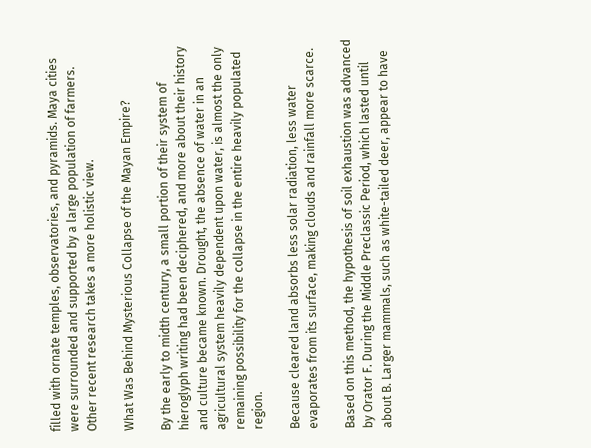filled with ornate temples, observatories, and pyramids. Maya cities were surrounded and supported by a large population of farmers. Other recent research takes a more holistic view.

What Was Behind Mysterious Collapse of the Mayan Empire?

By the early to midth century, a small portion of their system of hieroglyph writing had been deciphered, and more about their history and culture became known. Drought, the absence of water in an agricultural system heavily dependent upon water, is almost the only remaining possibility for the collapse in the entire heavily populated region.

Because cleared land absorbs less solar radiation, less water evaporates from its surface, making clouds and rainfall more scarce.

Based on this method, the hypothesis of soil exhaustion was advanced by Orator F. During the Middle Preclassic Period, which lasted until about B. Larger mammals, such as white-tailed deer, appear to have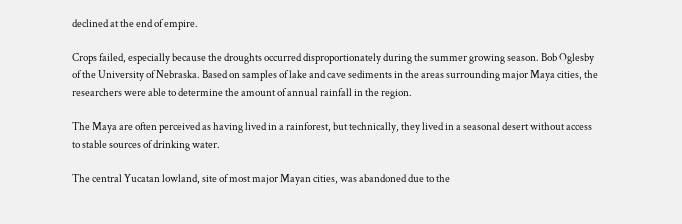declined at the end of empire.

Crops failed, especially because the droughts occurred disproportionately during the summer growing season. Bob Oglesby of the University of Nebraska. Based on samples of lake and cave sediments in the areas surrounding major Maya cities, the researchers were able to determine the amount of annual rainfall in the region.

The Maya are often perceived as having lived in a rainforest, but technically, they lived in a seasonal desert without access to stable sources of drinking water.

The central Yucatan lowland, site of most major Mayan cities, was abandoned due to the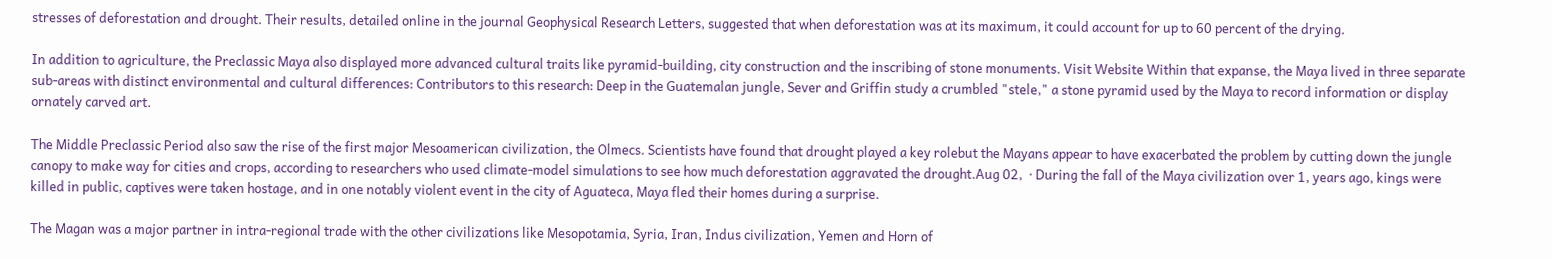stresses of deforestation and drought. Their results, detailed online in the journal Geophysical Research Letters, suggested that when deforestation was at its maximum, it could account for up to 60 percent of the drying.

In addition to agriculture, the Preclassic Maya also displayed more advanced cultural traits like pyramid-building, city construction and the inscribing of stone monuments. Visit Website Within that expanse, the Maya lived in three separate sub-areas with distinct environmental and cultural differences: Contributors to this research: Deep in the Guatemalan jungle, Sever and Griffin study a crumbled "stele," a stone pyramid used by the Maya to record information or display ornately carved art.

The Middle Preclassic Period also saw the rise of the first major Mesoamerican civilization, the Olmecs. Scientists have found that drought played a key rolebut the Mayans appear to have exacerbated the problem by cutting down the jungle canopy to make way for cities and crops, according to researchers who used climate-model simulations to see how much deforestation aggravated the drought.Aug 02,  · During the fall of the Maya civilization over 1, years ago, kings were killed in public, captives were taken hostage, and in one notably violent event in the city of Aguateca, Maya fled their homes during a surprise.

The Magan was a major partner in intra-regional trade with the other civilizations like Mesopotamia, Syria, Iran, Indus civilization, Yemen and Horn of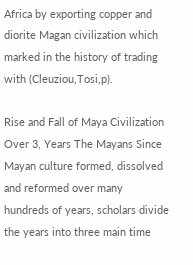Africa by exporting copper and diorite Magan civilization which marked in the history of trading with (Cleuziou,Tosi,p).

Rise and Fall of Maya Civilization Over 3, Years The Mayans Since Mayan culture formed, dissolved and reformed over many hundreds of years, scholars divide the years into three main time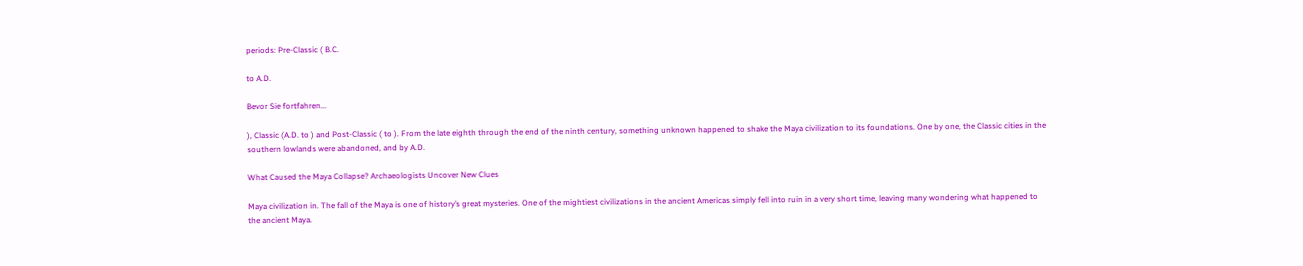periods: Pre-Classic ( B.C.

to A.D.

Bevor Sie fortfahren...

), Classic (A.D. to ) and Post-Classic ( to ). From the late eighth through the end of the ninth century, something unknown happened to shake the Maya civilization to its foundations. One by one, the Classic cities in the southern lowlands were abandoned, and by A.D.

What Caused the Maya Collapse? Archaeologists Uncover New Clues

Maya civilization in. The fall of the Maya is one of history’s great mysteries. One of the mightiest civilizations in the ancient Americas simply fell into ruin in a very short time, leaving many wondering what happened to the ancient Maya.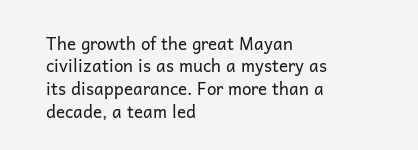The growth of the great Mayan civilization is as much a mystery as its disappearance. For more than a decade, a team led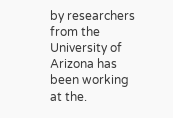by researchers from the University of Arizona has been working at the.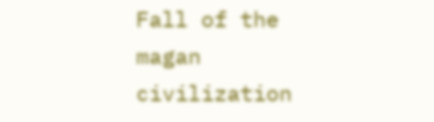Fall of the magan civilization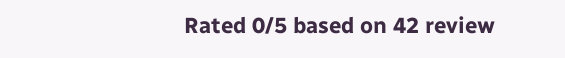Rated 0/5 based on 42 review